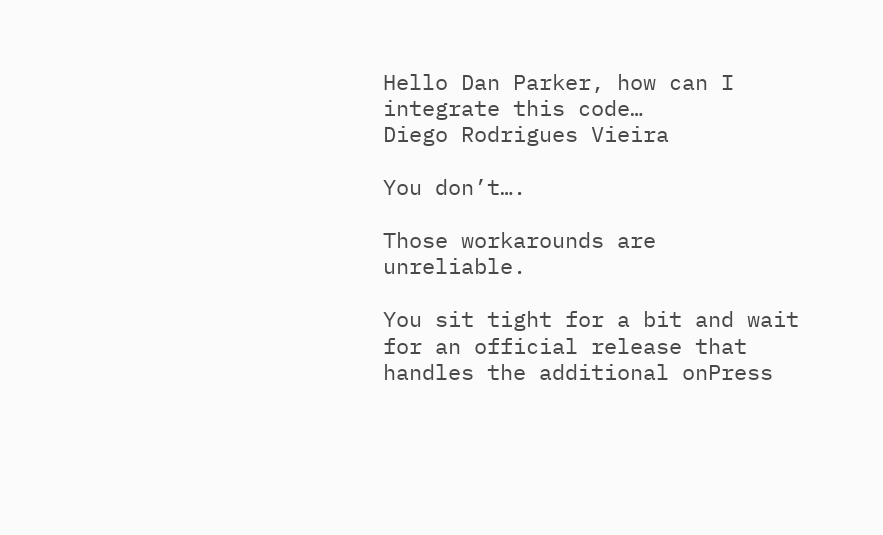Hello Dan Parker, how can I integrate this code…
Diego Rodrigues Vieira

You don’t….

Those workarounds are unreliable.

You sit tight for a bit and wait for an official release that handles the additional onPress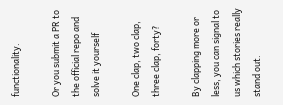functionality.

Or you submit a PR to the official repo and solve it yourself

One clap, two clap, three clap, forty?

By clapping more or less, you can signal to us which stories really stand out.